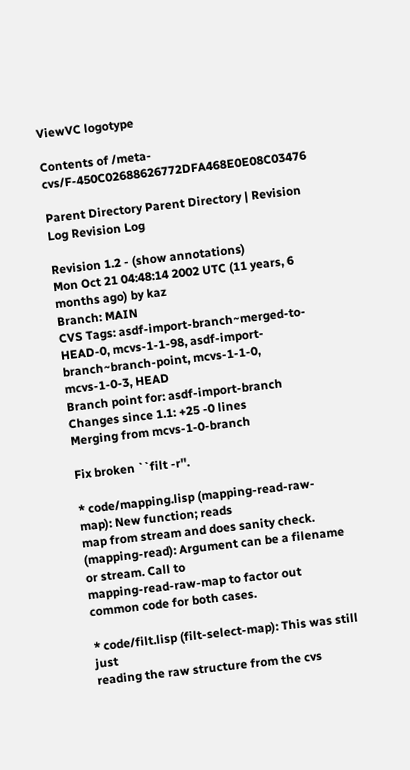ViewVC logotype

Contents of /meta-cvs/F-450C02688626772DFA468E0E08C03476

Parent Directory Parent Directory | Revision Log Revision Log

Revision 1.2 - (show annotations)
Mon Oct 21 04:48:14 2002 UTC (11 years, 6 months ago) by kaz
Branch: MAIN
CVS Tags: asdf-import-branch~merged-to-HEAD-0, mcvs-1-1-98, asdf-import-branch~branch-point, mcvs-1-1-0, mcvs-1-0-3, HEAD
Branch point for: asdf-import-branch
Changes since 1.1: +25 -0 lines
Merging from mcvs-1-0-branch

Fix broken ``filt -r''.

* code/mapping.lisp (mapping-read-raw-map): New function; reads
map from stream and does sanity check.
(mapping-read): Argument can be a filename or stream. Call to
mapping-read-raw-map to factor out common code for both cases.

* code/filt.lisp (filt-select-map): This was still just
reading the raw structure from the cvs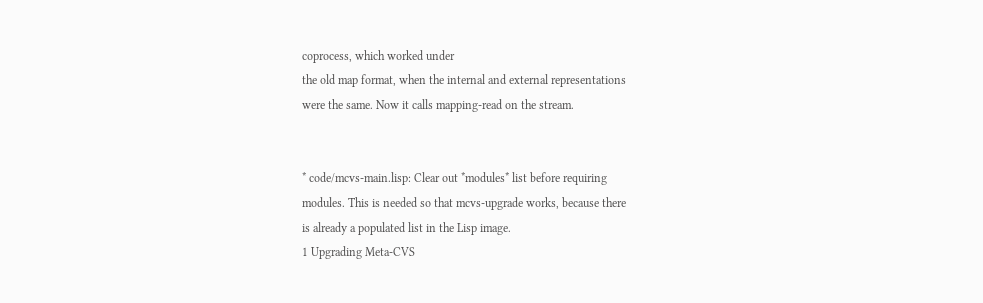coprocess, which worked under
the old map format, when the internal and external representations
were the same. Now it calls mapping-read on the stream.


* code/mcvs-main.lisp: Clear out *modules* list before requiring
modules. This is needed so that mcvs-upgrade works, because there
is already a populated list in the Lisp image.
1 Upgrading Meta-CVS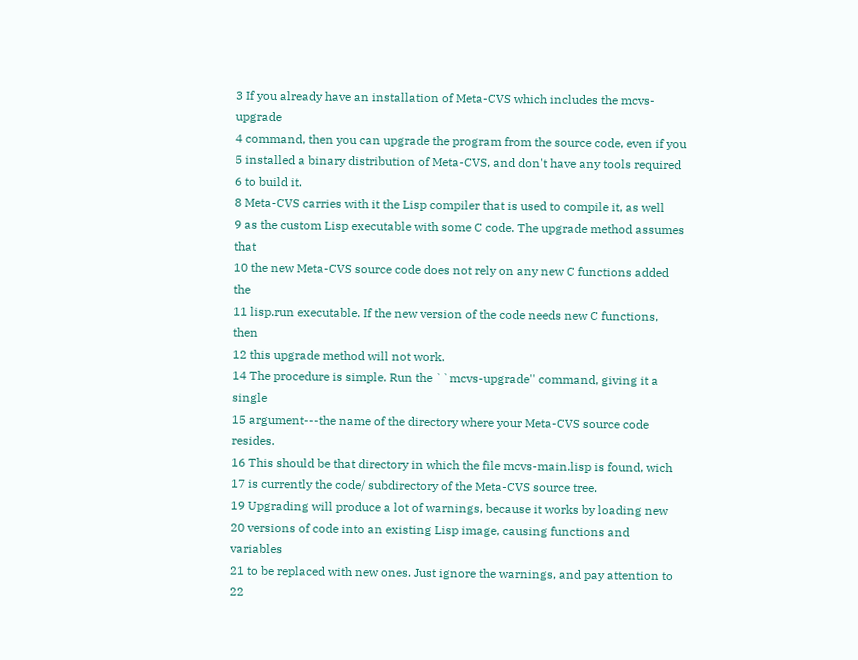3 If you already have an installation of Meta-CVS which includes the mcvs-upgrade
4 command, then you can upgrade the program from the source code, even if you
5 installed a binary distribution of Meta-CVS, and don't have any tools required
6 to build it.
8 Meta-CVS carries with it the Lisp compiler that is used to compile it, as well
9 as the custom Lisp executable with some C code. The upgrade method assumes that
10 the new Meta-CVS source code does not rely on any new C functions added the
11 lisp.run executable. If the new version of the code needs new C functions, then
12 this upgrade method will not work.
14 The procedure is simple. Run the ``mcvs-upgrade'' command, giving it a single
15 argument---the name of the directory where your Meta-CVS source code resides.
16 This should be that directory in which the file mcvs-main.lisp is found, wich
17 is currently the code/ subdirectory of the Meta-CVS source tree.
19 Upgrading will produce a lot of warnings, because it works by loading new
20 versions of code into an existing Lisp image, causing functions and variables
21 to be replaced with new ones. Just ignore the warnings, and pay attention to
22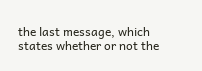the last message, which states whether or not the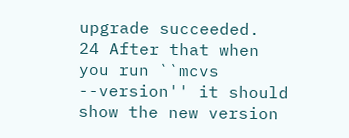upgrade succeeded.
24 After that when you run ``mcvs --version'' it should show the new version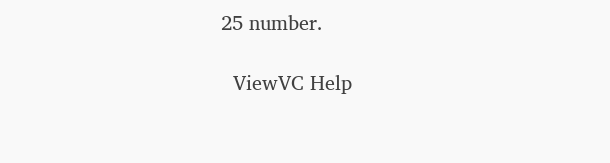25 number.

  ViewVC Help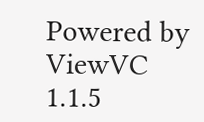Powered by ViewVC 1.1.5